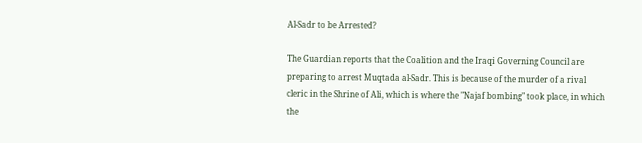Al-Sadr to be Arrested?

The Guardian reports that the Coalition and the Iraqi Governing Council are preparing to arrest Muqtada al-Sadr. This is because of the murder of a rival cleric in the Shrine of Ali, which is where the "Najaf bombing" took place, in which the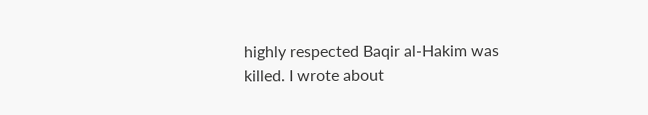highly respected Baqir al-Hakim was killed. I wrote about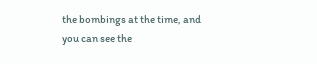the bombings at the time, and you can see the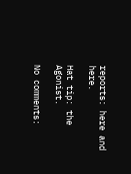reports: here and here.

Hat tip: the Agonist.

No comments: